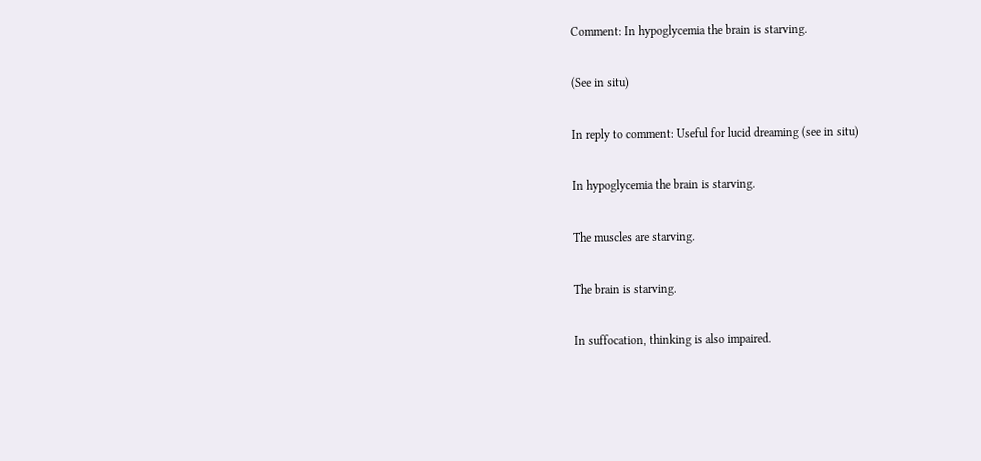Comment: In hypoglycemia the brain is starving.

(See in situ)

In reply to comment: Useful for lucid dreaming (see in situ)

In hypoglycemia the brain is starving.

The muscles are starving.

The brain is starving.

In suffocation, thinking is also impaired.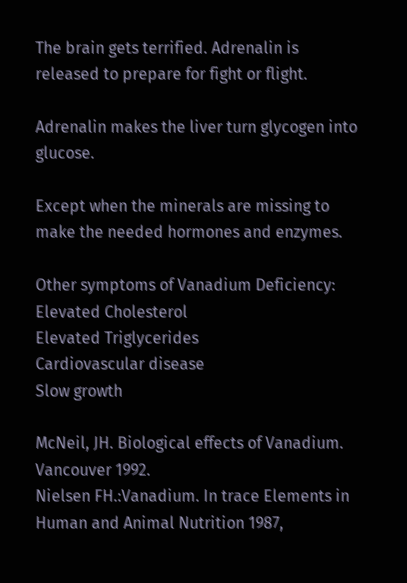The brain gets terrified. Adrenalin is released to prepare for fight or flight.

Adrenalin makes the liver turn glycogen into glucose.

Except when the minerals are missing to make the needed hormones and enzymes.

Other symptoms of Vanadium Deficiency:
Elevated Cholesterol
Elevated Triglycerides
Cardiovascular disease
Slow growth

McNeil, JH. Biological effects of Vanadium. Vancouver 1992.
Nielsen FH.:Vanadium. In trace Elements in Human and Animal Nutrition 1987,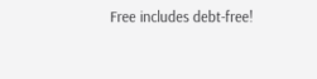Free includes debt-free!